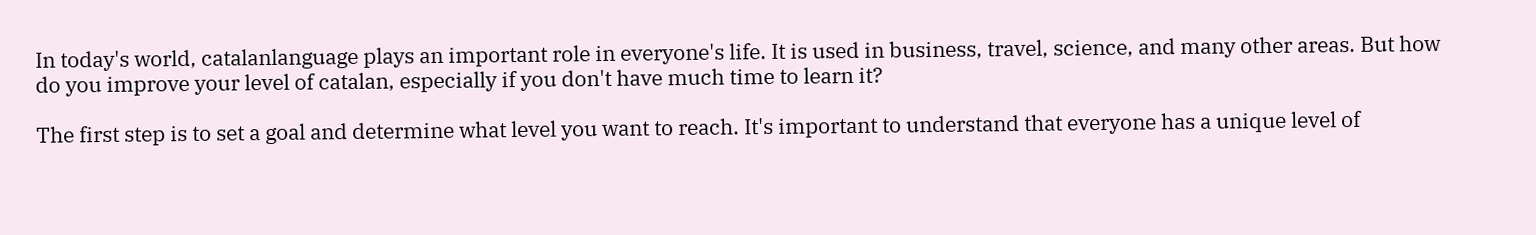In today's world, catalanlanguage plays an important role in everyone's life. It is used in business, travel, science, and many other areas. But how do you improve your level of catalan, especially if you don't have much time to learn it?

The first step is to set a goal and determine what level you want to reach. It's important to understand that everyone has a unique level of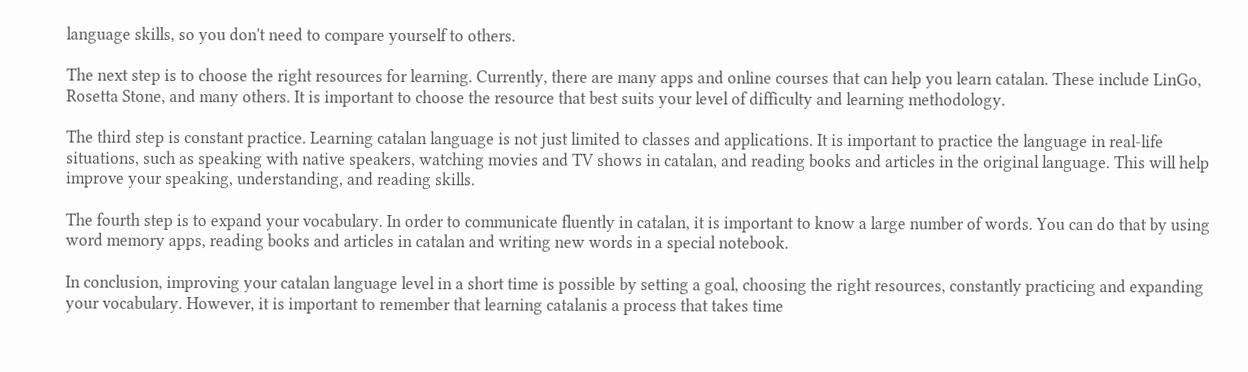language skills, so you don't need to compare yourself to others.

The next step is to choose the right resources for learning. Currently, there are many apps and online courses that can help you learn catalan. These include LinGo, Rosetta Stone, and many others. It is important to choose the resource that best suits your level of difficulty and learning methodology.

The third step is constant practice. Learning catalan language is not just limited to classes and applications. It is important to practice the language in real-life situations, such as speaking with native speakers, watching movies and TV shows in catalan, and reading books and articles in the original language. This will help improve your speaking, understanding, and reading skills.

The fourth step is to expand your vocabulary. In order to communicate fluently in catalan, it is important to know a large number of words. You can do that by using word memory apps, reading books and articles in catalan and writing new words in a special notebook.

In conclusion, improving your catalan language level in a short time is possible by setting a goal, choosing the right resources, constantly practicing and expanding your vocabulary. However, it is important to remember that learning catalanis a process that takes time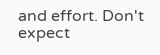and effort. Don't expect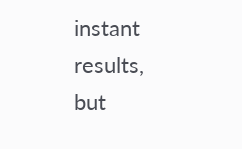instant results, but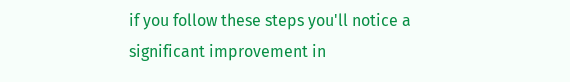if you follow these steps you'll notice a significant improvement in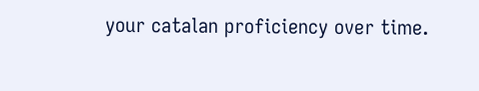your catalan proficiency over time.